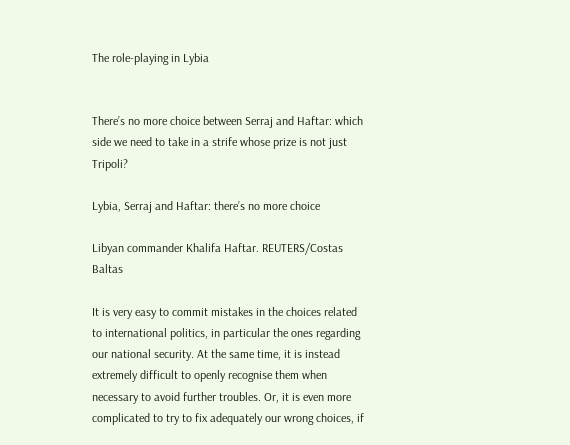The role-playing in Lybia


There’s no more choice between Serraj and Haftar: which side we need to take in a strife whose prize is not just Tripoli?

Lybia, Serraj and Haftar: there’s no more choice

Libyan commander Khalifa Haftar. REUTERS/Costas Baltas

It is very easy to commit mistakes in the choices related to international politics, in particular the ones regarding our national security. At the same time, it is instead extremely difficult to openly recognise them when necessary to avoid further troubles. Or, it is even more complicated to try to fix adequately our wrong choices, if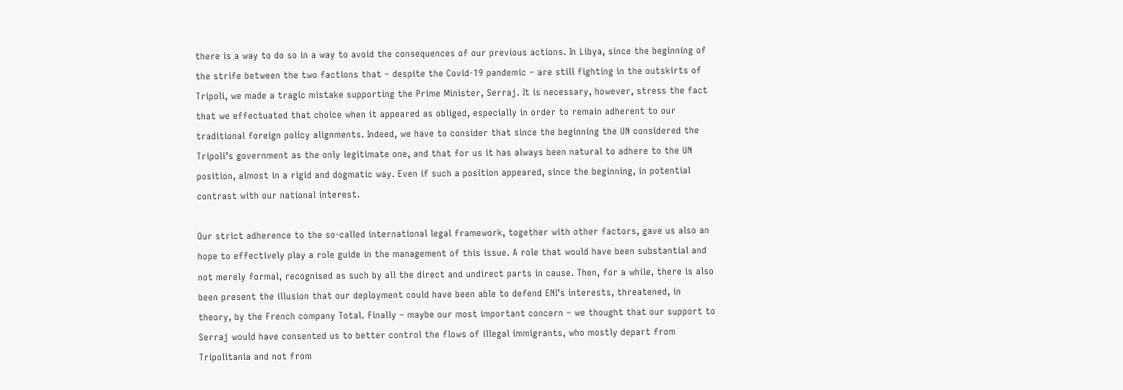there is a way to do so in a way to avoid the consequences of our previous actions. In Libya, since the beginning of the strife between the two factions that – despite the Covid-19 pandemic – are still fighting in the outskirts of Tripoli, we made a tragic mistake supporting the Prime Minister, Serraj. It is necessary, however, stress the fact that we effectuated that choice when it appeared as obliged, especially in order to remain adherent to our traditional foreign policy alignments. Indeed, we have to consider that since the beginning the UN considered the Tripoli’s government as the only legitimate one, and that for us it has always been natural to adhere to the UN position, almost in a rigid and dogmatic way. Even if such a position appeared, since the beginning, in potential contrast with our national interest.

Our strict adherence to the so-called international legal framework, together with other factors, gave us also an hope to effectively play a role guide in the management of this issue. A role that would have been substantial and not merely formal, recognised as such by all the direct and undirect parts in cause. Then, for a while, there is also been present the illusion that our deployment could have been able to defend ENI’s interests, threatened, in theory, by the French company Total. Finally – maybe our most important concern – we thought that our support to Serraj would have consented us to better control the flows of illegal immigrants, who mostly depart from Tripolitania and not from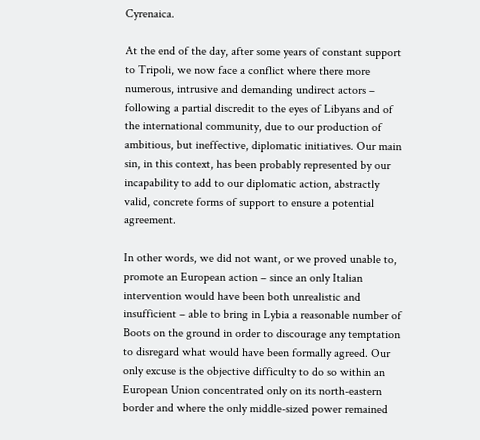Cyrenaica.

At the end of the day, after some years of constant support to Tripoli, we now face a conflict where there more numerous, intrusive and demanding undirect actors – following a partial discredit to the eyes of Libyans and of the international community, due to our production of ambitious, but ineffective, diplomatic initiatives. Our main sin, in this context, has been probably represented by our incapability to add to our diplomatic action, abstractly valid, concrete forms of support to ensure a potential agreement.

In other words, we did not want, or we proved unable to, promote an European action – since an only Italian intervention would have been both unrealistic and insufficient – able to bring in Lybia a reasonable number of Boots on the ground in order to discourage any temptation to disregard what would have been formally agreed. Our only excuse is the objective difficulty to do so within an European Union concentrated only on its north-eastern border and where the only middle-sized power remained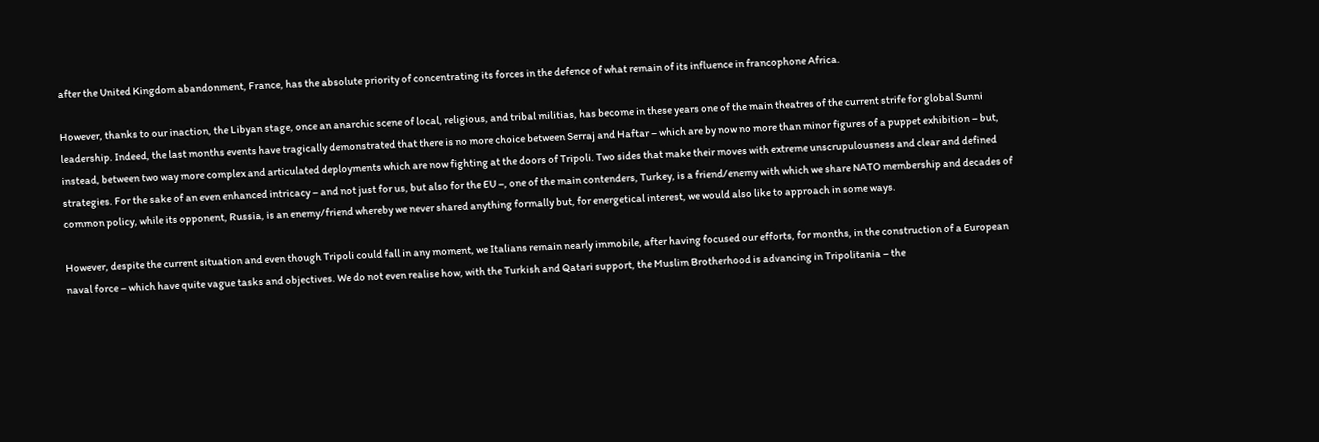after the United Kingdom abandonment, France, has the absolute priority of concentrating its forces in the defence of what remain of its influence in francophone Africa.

However, thanks to our inaction, the Libyan stage, once an anarchic scene of local, religious, and tribal militias, has become in these years one of the main theatres of the current strife for global Sunni leadership. Indeed, the last months events have tragically demonstrated that there is no more choice between Serraj and Haftar – which are by now no more than minor figures of a puppet exhibition – but, instead, between two way more complex and articulated deployments which are now fighting at the doors of Tripoli. Two sides that make their moves with extreme unscrupulousness and clear and defined strategies. For the sake of an even enhanced intricacy – and not just for us, but also for the EU –, one of the main contenders, Turkey, is a friend/enemy with which we share NATO membership and decades of common policy, while its opponent, Russia, is an enemy/friend whereby we never shared anything formally but, for energetical interest, we would also like to approach in some ways.

However, despite the current situation and even though Tripoli could fall in any moment, we Italians remain nearly immobile, after having focused our efforts, for months, in the construction of a European naval force – which have quite vague tasks and objectives. We do not even realise how, with the Turkish and Qatari support, the Muslim Brotherhood is advancing in Tripolitania – the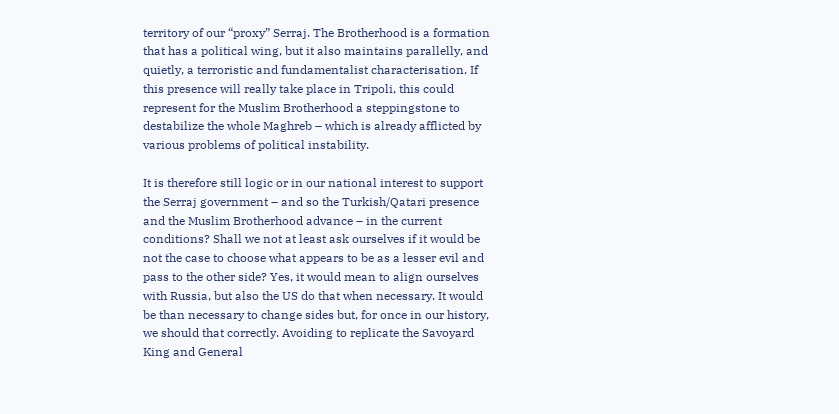territory of our “proxy” Serraj. The Brotherhood is a formation that has a political wing, but it also maintains parallelly, and quietly, a terroristic and fundamentalist characterisation. If this presence will really take place in Tripoli, this could represent for the Muslim Brotherhood a steppingstone to destabilize the whole Maghreb – which is already afflicted by various problems of political instability.

It is therefore still logic or in our national interest to support the Serraj government – and so the Turkish/Qatari presence and the Muslim Brotherhood advance – in the current conditions? Shall we not at least ask ourselves if it would be not the case to choose what appears to be as a lesser evil and pass to the other side? Yes, it would mean to align ourselves with Russia, but also the US do that when necessary. It would be than necessary to change sides but, for once in our history, we should that correctly. Avoiding to replicate the Savoyard King and General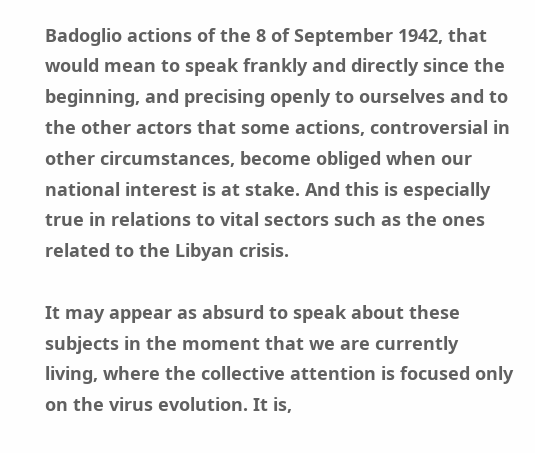Badoglio actions of the 8 of September 1942, that would mean to speak frankly and directly since the beginning, and precising openly to ourselves and to the other actors that some actions, controversial in other circumstances, become obliged when our national interest is at stake. And this is especially true in relations to vital sectors such as the ones related to the Libyan crisis.

It may appear as absurd to speak about these subjects in the moment that we are currently living, where the collective attention is focused only on the virus evolution. It is,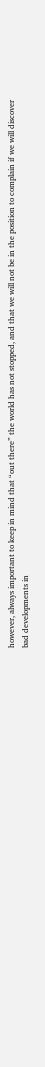however, always important to keep in mind that “out there” the world has not stopped, and that we will not be in the position to complain if we will discover bad developments in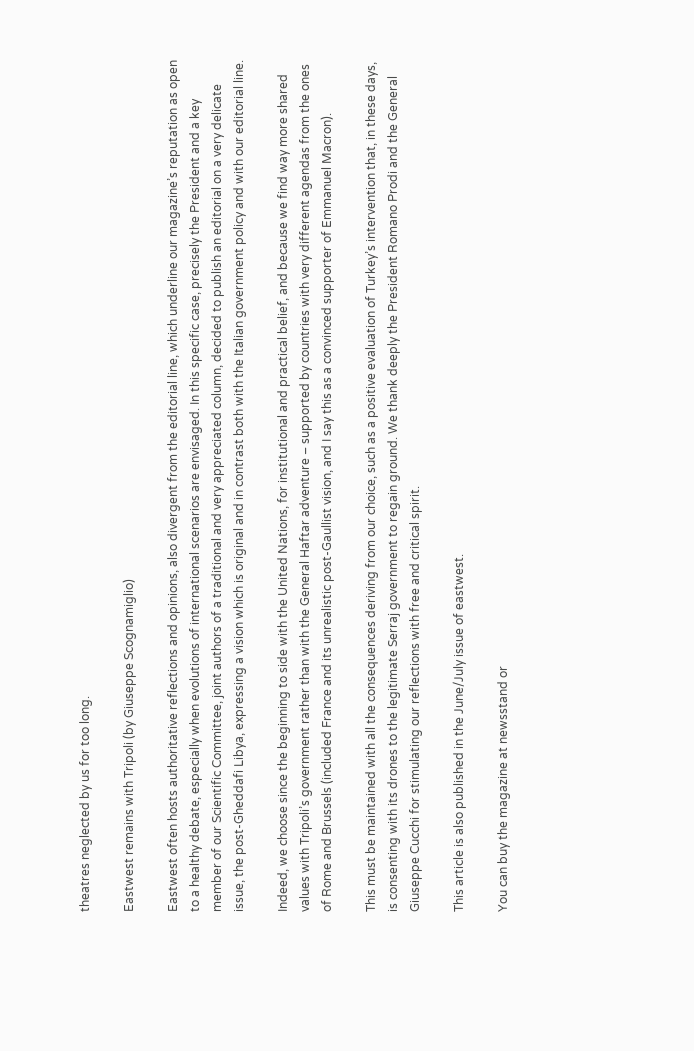theatres neglected by us for too long.

Eastwest remains with Tripoli (by Giuseppe Scognamiglio)

Eastwest often hosts authoritative reflections and opinions, also divergent from the editorial line, which underline our magazine’s reputation as open to a healthy debate, especially when evolutions of international scenarios are envisaged. In this specific case, precisely the President and a key member of our Scientific Committee, joint authors of a traditional and very appreciated column, decided to publish an editorial on a very delicate issue, the post-Gheddafi Libya, expressing a vision which is original and in contrast both with the Italian government policy and with our editorial line.

Indeed, we choose since the beginning to side with the United Nations, for institutional and practical belief, and because we find way more shared values with Tripoli’s government rather than with the General Haftar adventure – supported by countries with very different agendas from the ones of Rome and Brussels (included France and its unrealistic post-Gaullist vision, and I say this as a convinced supporter of Emmanuel Macron).

This must be maintained with all the consequences deriving from our choice, such as a positive evaluation of Turkey’s intervention that, in these days, is consenting with its drones to the legitimate Serraj government to regain ground. We thank deeply the President Romano Prodi and the General Giuseppe Cucchi for stimulating our reflections with free and critical spirit.

This article is also published in the June/July issue of eastwest.

You can buy the magazine at newsstand or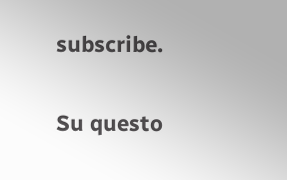subscribe.

Su questo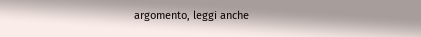argomento, leggi anche